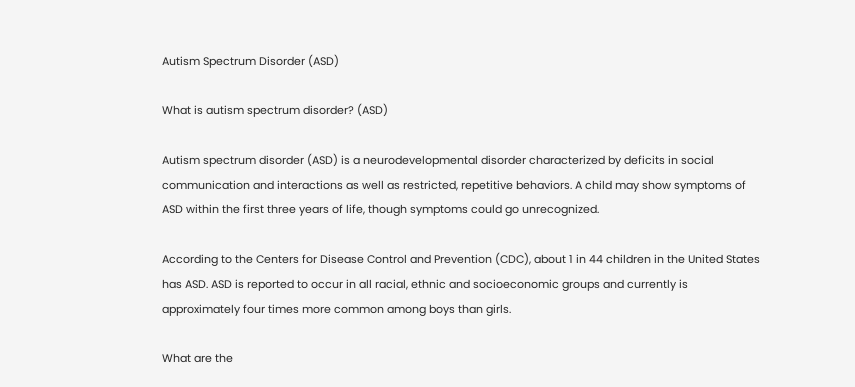Autism Spectrum Disorder (ASD)

What is autism spectrum disorder? (ASD)

Autism spectrum disorder (ASD) is a neurodevelopmental disorder characterized by deficits in social communication and interactions as well as restricted, repetitive behaviors. A child may show symptoms of ASD within the first three years of life, though symptoms could go unrecognized.

According to the Centers for Disease Control and Prevention (CDC), about 1 in 44 children in the United States has ASD. ASD is reported to occur in all racial, ethnic and socioeconomic groups and currently is approximately four times more common among boys than girls.

What are the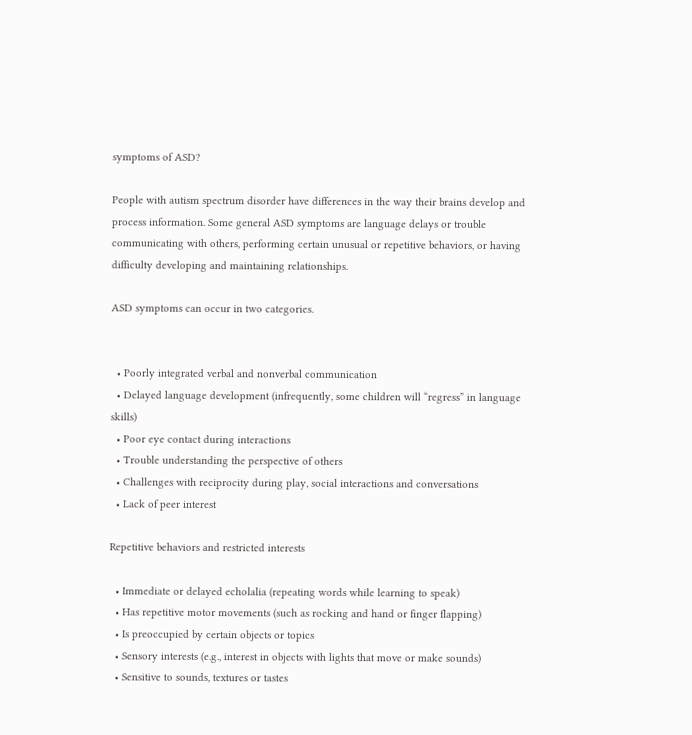symptoms of ASD?

People with autism spectrum disorder have differences in the way their brains develop and process information. Some general ASD symptoms are language delays or trouble communicating with others, performing certain unusual or repetitive behaviors, or having difficulty developing and maintaining relationships.

ASD symptoms can occur in two categories.


  • Poorly integrated verbal and nonverbal communication
  • Delayed language development (infrequently, some children will “regress” in language skills)
  • Poor eye contact during interactions
  • Trouble understanding the perspective of others
  • Challenges with reciprocity during play, social interactions and conversations
  • Lack of peer interest

Repetitive behaviors and restricted interests

  • Immediate or delayed echolalia (repeating words while learning to speak)
  • Has repetitive motor movements (such as rocking and hand or finger flapping)
  • Is preoccupied by certain objects or topics
  • Sensory interests (e.g., interest in objects with lights that move or make sounds)
  • Sensitive to sounds, textures or tastes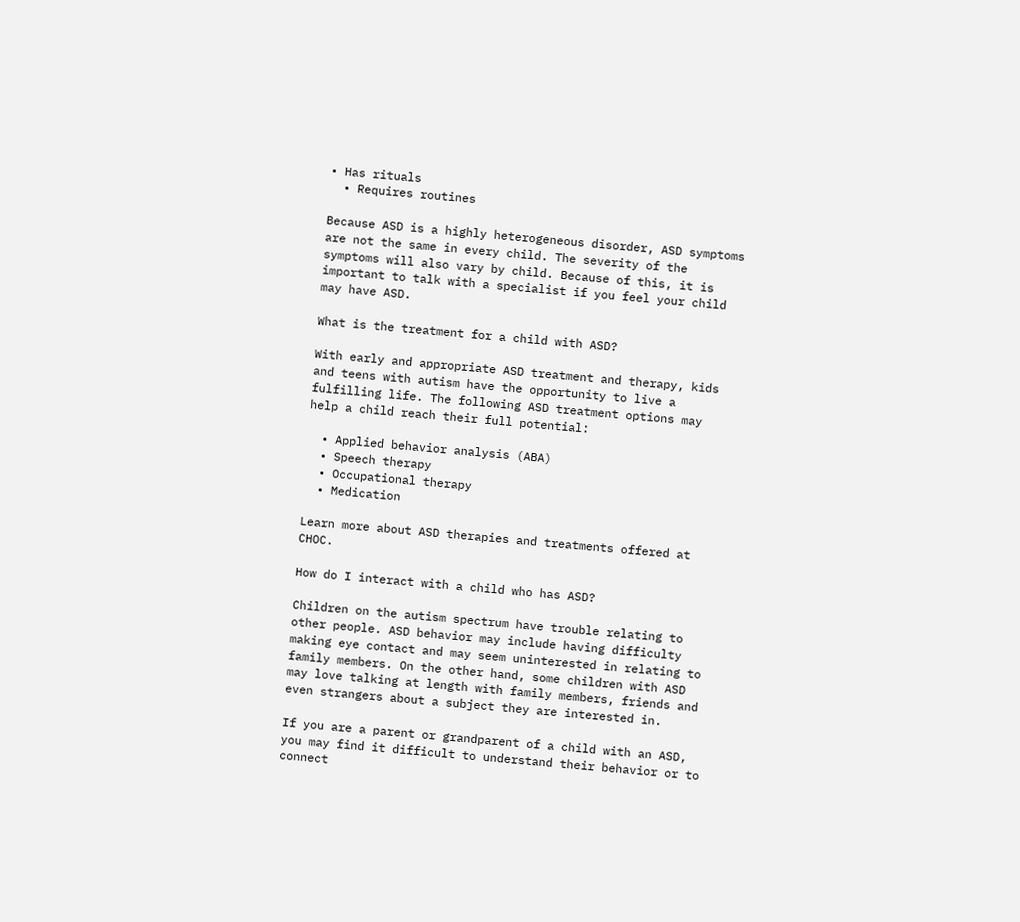• Has rituals
  • Requires routines

Because ASD is a highly heterogeneous disorder, ASD symptoms are not the same in every child. The severity of the symptoms will also vary by child. Because of this, it is important to talk with a specialist if you feel your child may have ASD.

What is the treatment for a child with ASD?

With early and appropriate ASD treatment and therapy, kids and teens with autism have the opportunity to live a fulfilling life. The following ASD treatment options may help a child reach their full potential:

  • Applied behavior analysis (ABA)
  • Speech therapy
  • Occupational therapy
  • Medication

Learn more about ASD therapies and treatments offered at CHOC.

How do I interact with a child who has ASD?

Children on the autism spectrum have trouble relating to other people. ASD behavior may include having difficulty making eye contact and may seem uninterested in relating to family members. On the other hand, some children with ASD may love talking at length with family members, friends and even strangers about a subject they are interested in.

If you are a parent or grandparent of a child with an ASD, you may find it difficult to understand their behavior or to connect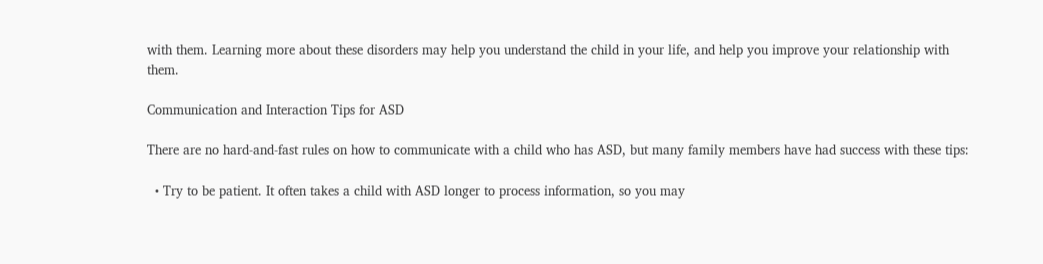with them. Learning more about these disorders may help you understand the child in your life, and help you improve your relationship with them.

Communication and Interaction Tips for ASD

There are no hard-and-fast rules on how to communicate with a child who has ASD, but many family members have had success with these tips:

  • Try to be patient. It often takes a child with ASD longer to process information, so you may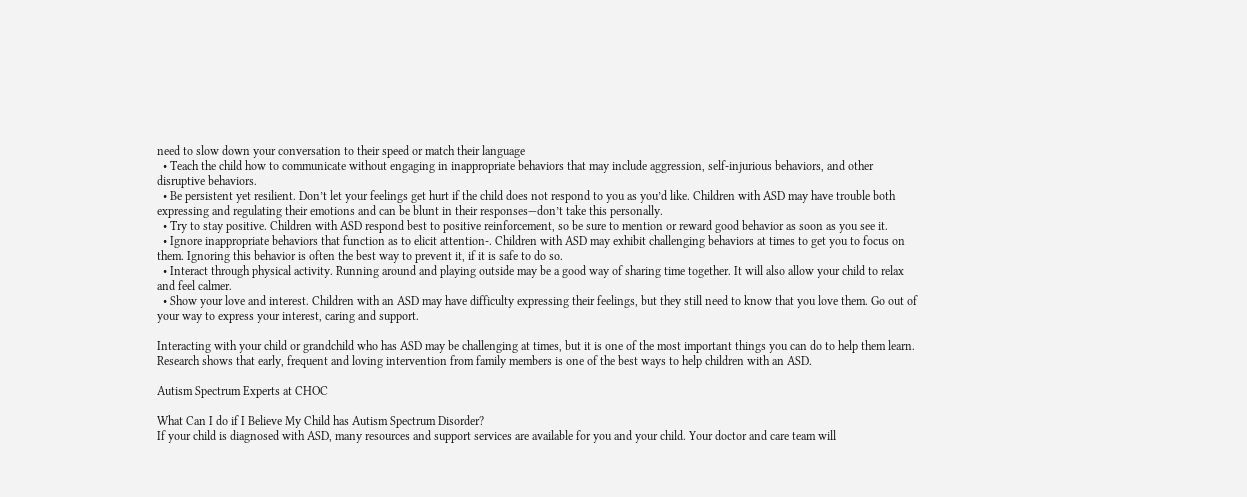need to slow down your conversation to their speed or match their language
  • Teach the child how to communicate without engaging in inappropriate behaviors that may include aggression, self-injurious behaviors, and other disruptive behaviors.
  • Be persistent yet resilient. Don’t let your feelings get hurt if the child does not respond to you as you’d like. Children with ASD may have trouble both expressing and regulating their emotions and can be blunt in their responses—don’t take this personally.
  • Try to stay positive. Children with ASD respond best to positive reinforcement, so be sure to mention or reward good behavior as soon as you see it.
  • Ignore inappropriate behaviors that function as to elicit attention-. Children with ASD may exhibit challenging behaviors at times to get you to focus on them. Ignoring this behavior is often the best way to prevent it, if it is safe to do so.
  • Interact through physical activity. Running around and playing outside may be a good way of sharing time together. It will also allow your child to relax and feel calmer.
  • Show your love and interest. Children with an ASD may have difficulty expressing their feelings, but they still need to know that you love them. Go out of your way to express your interest, caring and support.

Interacting with your child or grandchild who has ASD may be challenging at times, but it is one of the most important things you can do to help them learn. Research shows that early, frequent and loving intervention from family members is one of the best ways to help children with an ASD.

Autism Spectrum Experts at CHOC

What Can I do if I Believe My Child has Autism Spectrum Disorder?
If your child is diagnosed with ASD, many resources and support services are available for you and your child. Your doctor and care team will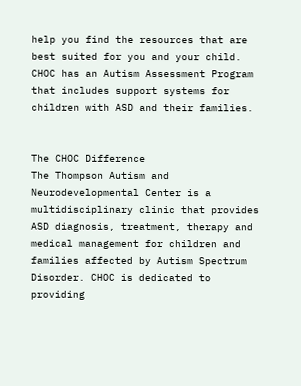help you find the resources that are best suited for you and your child. CHOC has an Autism Assessment Program that includes support systems for children with ASD and their families.


The CHOC Difference
The Thompson Autism and Neurodevelopmental Center is a multidisciplinary clinic that provides ASD diagnosis, treatment, therapy and medical management for children and families affected by Autism Spectrum Disorder. CHOC is dedicated to providing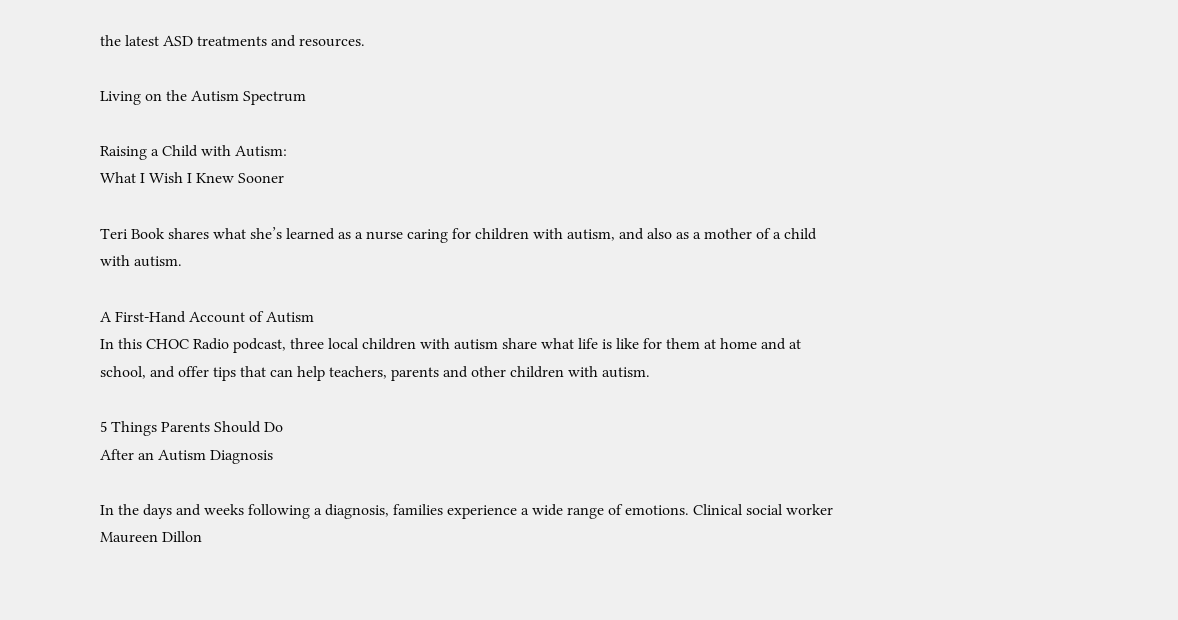the latest ASD treatments and resources.

Living on the Autism Spectrum

Raising a Child with Autism:
What I Wish I Knew Sooner

Teri Book shares what she’s learned as a nurse caring for children with autism, and also as a mother of a child with autism.

A First-Hand Account of Autism
In this CHOC Radio podcast, three local children with autism share what life is like for them at home and at school, and offer tips that can help teachers, parents and other children with autism.

5 Things Parents Should Do
After an Autism Diagnosis

In the days and weeks following a diagnosis, families experience a wide range of emotions. Clinical social worker Maureen Dillon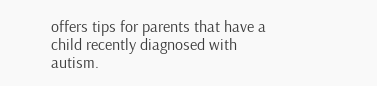offers tips for parents that have a child recently diagnosed with autism.